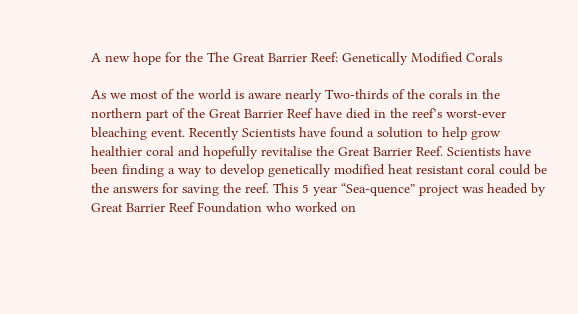A new hope for the The Great Barrier Reef: Genetically Modified Corals

As we most of the world is aware nearly Two-thirds of the corals in the northern part of the Great Barrier Reef have died in the reef’s worst-ever bleaching event. Recently Scientists have found a solution to help grow healthier coral and hopefully revitalise the Great Barrier Reef. Scientists have been finding a way to develop genetically modified heat resistant coral could be the answers for saving the reef. This 5 year “Sea-quence” project was headed by Great Barrier Reef Foundation who worked on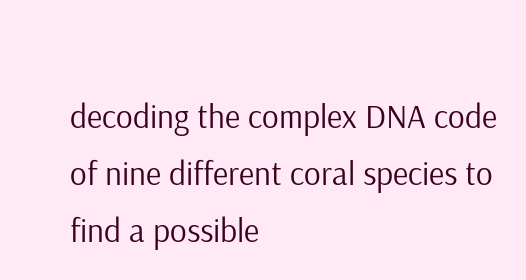decoding the complex DNA code of nine different coral species to find a possible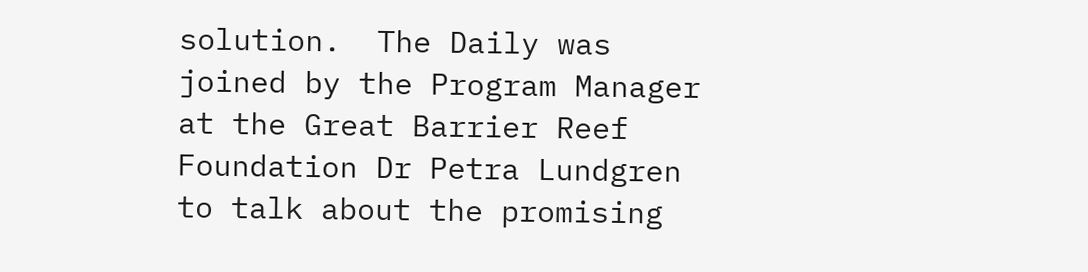solution.  The Daily was joined by the Program Manager at the Great Barrier Reef Foundation Dr Petra Lundgren to talk about the promising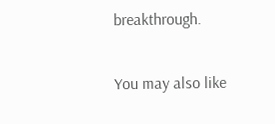breakthrough.

You may also like